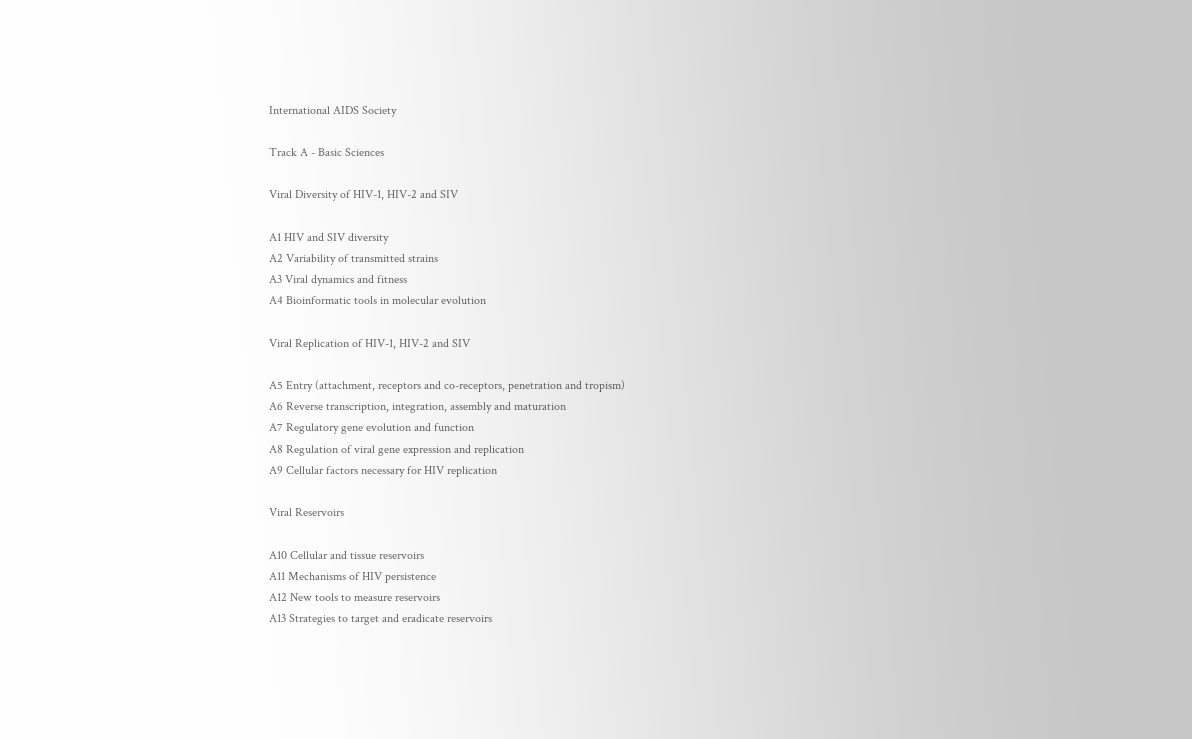International AIDS Society

Track A - Basic Sciences

Viral Diversity of HIV-1, HIV-2 and SIV

A1 HIV and SIV diversity
A2 Variability of transmitted strains
A3 Viral dynamics and fitness
A4 Bioinformatic tools in molecular evolution

Viral Replication of HIV-1, HIV-2 and SIV

A5 Entry (attachment, receptors and co-receptors, penetration and tropism)
A6 Reverse transcription, integration, assembly and maturation
A7 Regulatory gene evolution and function
A8 Regulation of viral gene expression and replication
A9 Cellular factors necessary for HIV replication

Viral Reservoirs

A10 Cellular and tissue reservoirs
A11 Mechanisms of HIV persistence
A12 New tools to measure reservoirs
A13 Strategies to target and eradicate reservoirs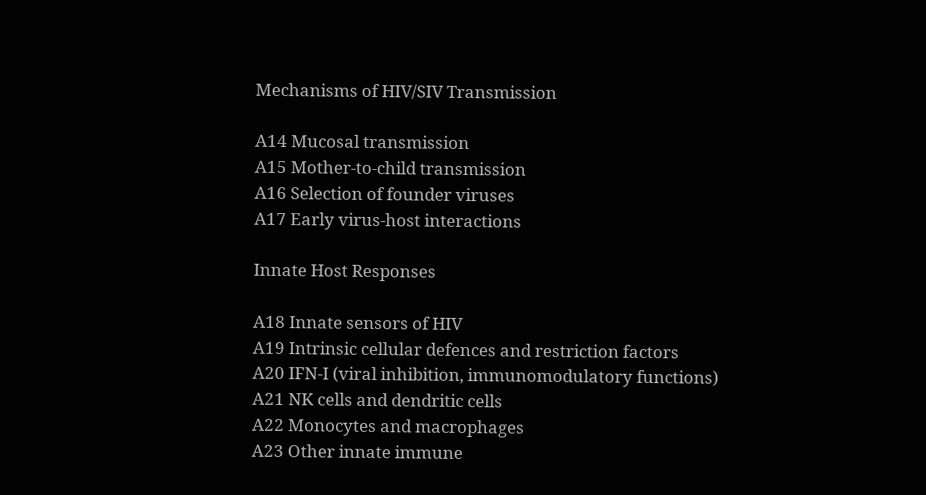Mechanisms of HIV/SIV Transmission

A14 Mucosal transmission
A15 Mother-to-child transmission
A16 Selection of founder viruses
A17 Early virus-host interactions

Innate Host Responses

A18 Innate sensors of HIV
A19 Intrinsic cellular defences and restriction factors
A20 IFN-I (viral inhibition, immunomodulatory functions)
A21 NK cells and dendritic cells
A22 Monocytes and macrophages
A23 Other innate immune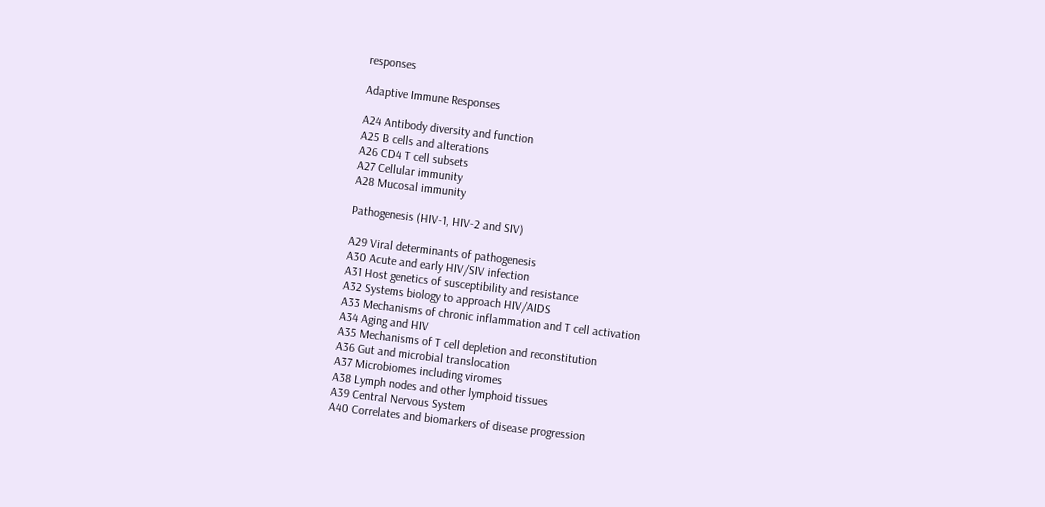responses

Adaptive Immune Responses

A24 Antibody diversity and function
A25 B cells and alterations
A26 CD4 T cell subsets
A27 Cellular immunity
A28 Mucosal immunity

Pathogenesis (HIV-1, HIV-2 and SIV)

A29 Viral determinants of pathogenesis
A30 Acute and early HIV/SIV infection
A31 Host genetics of susceptibility and resistance
A32 Systems biology to approach HIV/AIDS
A33 Mechanisms of chronic inflammation and T cell activation
A34 Aging and HIV
A35 Mechanisms of T cell depletion and reconstitution
A36 Gut and microbial translocation
A37 Microbiomes including viromes
A38 Lymph nodes and other lymphoid tissues
A39 Central Nervous System
A40 Correlates and biomarkers of disease progression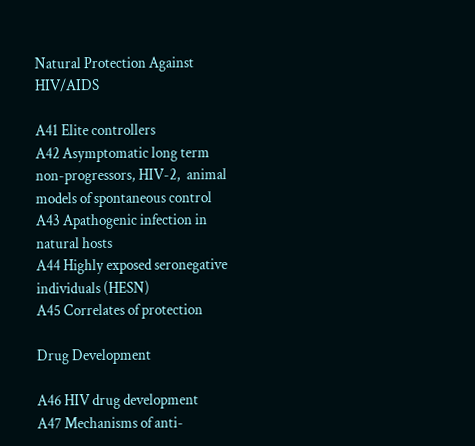Natural Protection Against HIV/AIDS

A41 Elite controllers
A42 Asymptomatic long term non-progressors, HIV-2,  animal models of spontaneous control
A43 Apathogenic infection in natural hosts
A44 Highly exposed seronegative individuals (HESN)
A45 Correlates of protection

Drug Development

A46 HIV drug development
A47 Mechanisms of anti-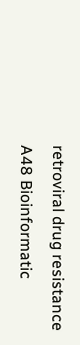retroviral drug resistance
A48 Bioinformatic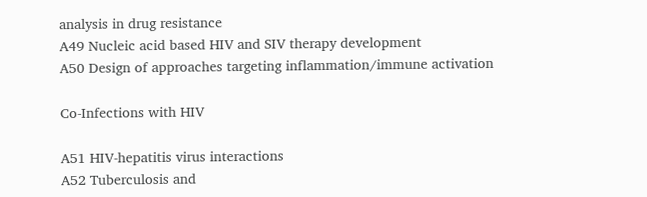analysis in drug resistance
A49 Nucleic acid based HIV and SIV therapy development
A50 Design of approaches targeting inflammation/immune activation

Co-Infections with HIV

A51 HIV-hepatitis virus interactions
A52 Tuberculosis and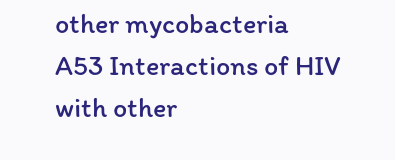other mycobacteria
A53 Interactions of HIV with other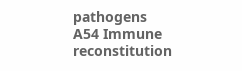pathogens
A54 Immune reconstitution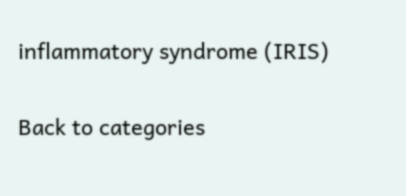inflammatory syndrome (IRIS)

Back to categories